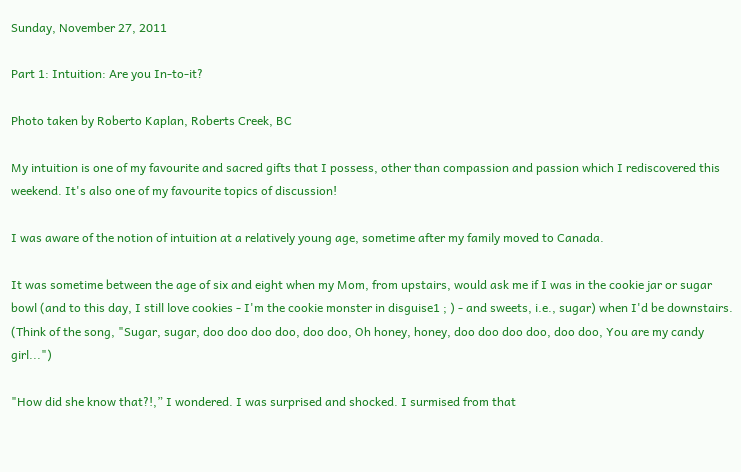Sunday, November 27, 2011

Part 1: Intuition: Are you In-to-it?

Photo taken by Roberto Kaplan, Roberts Creek, BC

My intuition is one of my favourite and sacred gifts that I possess, other than compassion and passion which I rediscovered this weekend. It's also one of my favourite topics of discussion!

I was aware of the notion of intuition at a relatively young age, sometime after my family moved to Canada.

It was sometime between the age of six and eight when my Mom, from upstairs, would ask me if I was in the cookie jar or sugar bowl (and to this day, I still love cookies - I'm the cookie monster in disguise1 ; ) - and sweets, i.e., sugar) when I'd be downstairs. (Think of the song, "Sugar, sugar, doo doo doo doo, doo doo, Oh honey, honey, doo doo doo doo, doo doo, You are my candy girl...")

"How did she know that?!,” I wondered. I was surprised and shocked. I surmised from that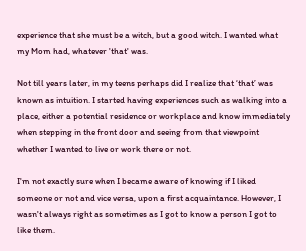experience that she must be a witch, but a good witch. I wanted what my Mom had, whatever 'that' was.

Not till years later, in my teens perhaps did I realize that ‘that’ was known as intuition. I started having experiences such as walking into a place, either a potential residence or workplace and know immediately when stepping in the front door and seeing from that viewpoint whether I wanted to live or work there or not.

I'm not exactly sure when I became aware of knowing if I liked someone or not and vice versa, upon a first acquaintance. However, I wasn't always right as sometimes as I got to know a person I got to like them.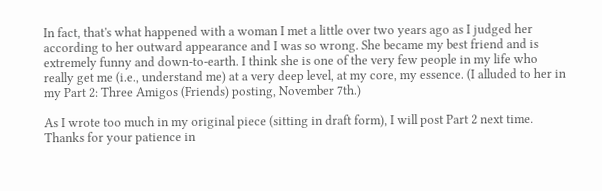In fact, that's what happened with a woman I met a little over two years ago as I judged her according to her outward appearance and I was so wrong. She became my best friend and is extremely funny and down-to-earth. I think she is one of the very few people in my life who really get me (i.e., understand me) at a very deep level, at my core, my essence. (I alluded to her in my Part 2: Three Amigos (Friends) posting, November 7th.)

As I wrote too much in my original piece (sitting in draft form), I will post Part 2 next time. Thanks for your patience in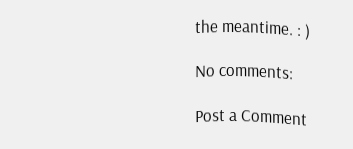the meantime. : )

No comments:

Post a Comment